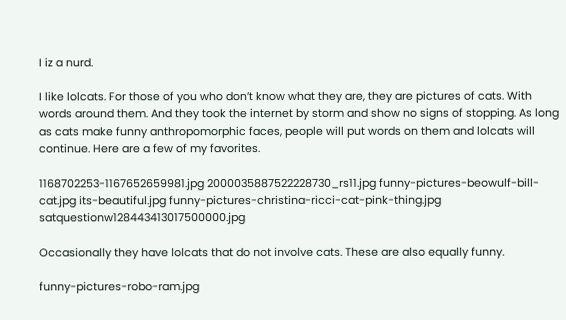I iz a nurd.

I like lolcats. For those of you who don’t know what they are, they are pictures of cats. With words around them. And they took the internet by storm and show no signs of stopping. As long as cats make funny anthropomorphic faces, people will put words on them and lolcats will continue. Here are a few of my favorites.

1168702253-1167652659981.jpg 2000035887522228730_rs11.jpg funny-pictures-beowulf-bill-cat.jpg its-beautiful.jpg funny-pictures-christina-ricci-cat-pink-thing.jpg satquestionw128443413017500000.jpg

Occasionally they have lolcats that do not involve cats. These are also equally funny.

funny-pictures-robo-ram.jpg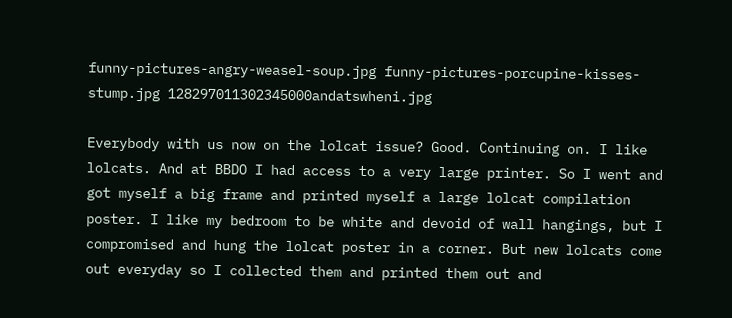funny-pictures-angry-weasel-soup.jpg funny-pictures-porcupine-kisses-stump.jpg 128297011302345000andatswheni.jpg

Everybody with us now on the lolcat issue? Good. Continuing on. I like lolcats. And at BBDO I had access to a very large printer. So I went and got myself a big frame and printed myself a large lolcat compilation poster. I like my bedroom to be white and devoid of wall hangings, but I compromised and hung the lolcat poster in a corner. But new lolcats come out everyday so I collected them and printed them out and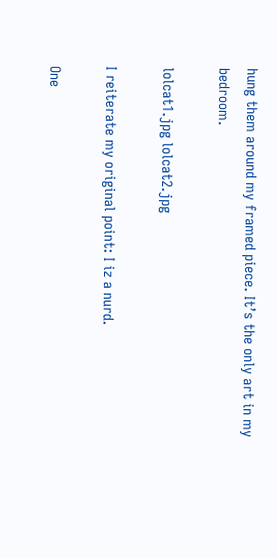hung them around my framed piece. It’s the only art in my bedroom.

lolcat1.jpg lolcat2.jpg

I reiterate my original point: I iz a nurd.

One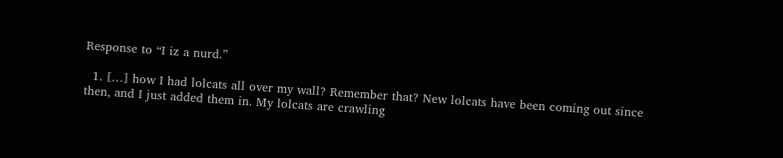Response to “I iz a nurd.”

  1. […] how I had lolcats all over my wall? Remember that? New lolcats have been coming out since then, and I just added them in. My lolcats are crawling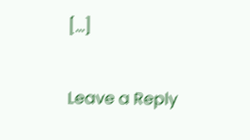[…]

Leave a Reply